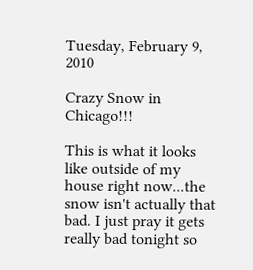Tuesday, February 9, 2010

Crazy Snow in Chicago!!!

This is what it looks like outside of my house right now...the snow isn't actually that bad. I just pray it gets really bad tonight so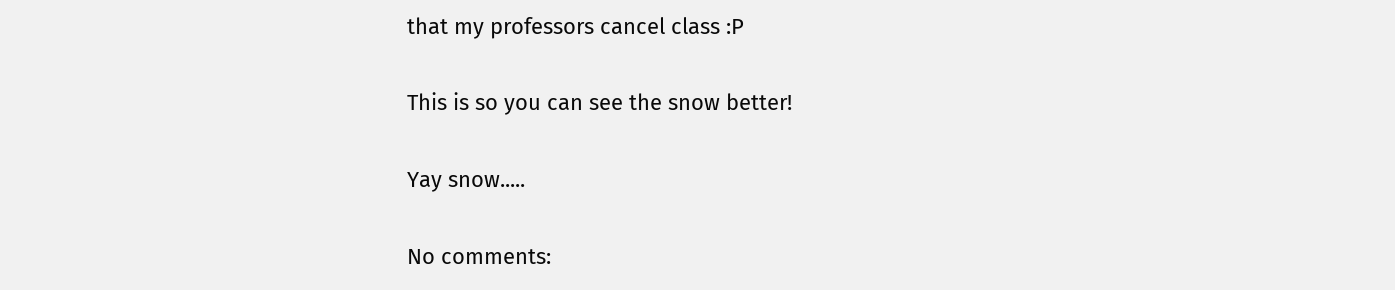that my professors cancel class :P

This is so you can see the snow better!

Yay snow.....

No comments: